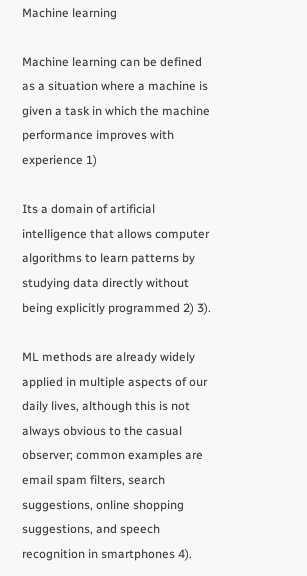Machine learning

Machine learning can be defined as a situation where a machine is given a task in which the machine performance improves with experience 1)

Its a domain of artificial intelligence that allows computer algorithms to learn patterns by studying data directly without being explicitly programmed 2) 3).

ML methods are already widely applied in multiple aspects of our daily lives, although this is not always obvious to the casual observer; common examples are email spam filters, search suggestions, online shopping suggestions, and speech recognition in smartphones 4).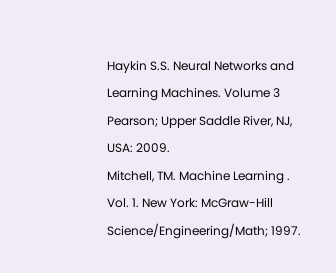Haykin S.S. Neural Networks and Learning Machines. Volume 3 Pearson; Upper Saddle River, NJ, USA: 2009.
Mitchell, TM. Machine Learning . Vol. 1. New York: McGraw-Hill Science/Engineering/Math; 1997.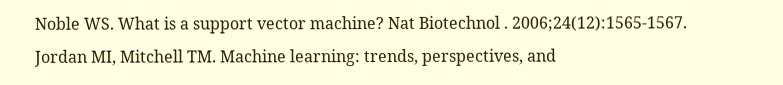Noble WS. What is a support vector machine? Nat Biotechnol . 2006;24(12):1565-1567.
Jordan MI, Mitchell TM. Machine learning: trends, perspectives, and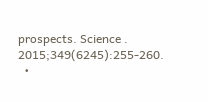prospects. Science . 2015;349(6245):255-260.
  •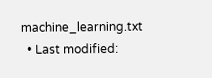machine_learning.txt
  • Last modified: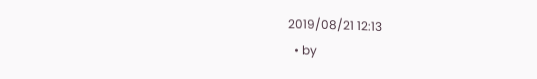2019/08/21 12:13
  • by